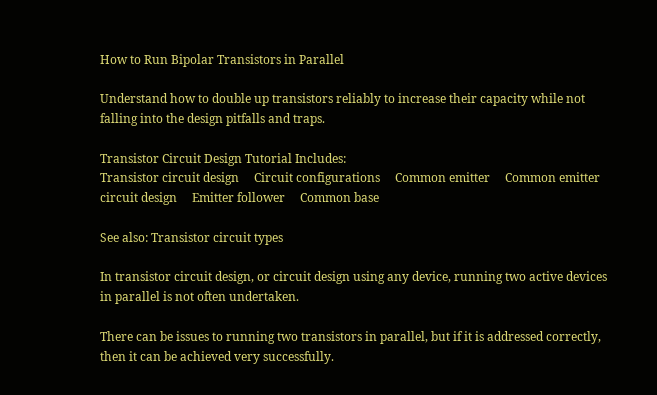How to Run Bipolar Transistors in Parallel

Understand how to double up transistors reliably to increase their capacity while not falling into the design pitfalls and traps.

Transistor Circuit Design Tutorial Includes:
Transistor circuit design     Circuit configurations     Common emitter     Common emitter circuit design     Emitter follower     Common base

See also: Transistor circuit types

In transistor circuit design, or circuit design using any device, running two active devices in parallel is not often undertaken.

There can be issues to running two transistors in parallel, but if it is addressed correctly, then it can be achieved very successfully.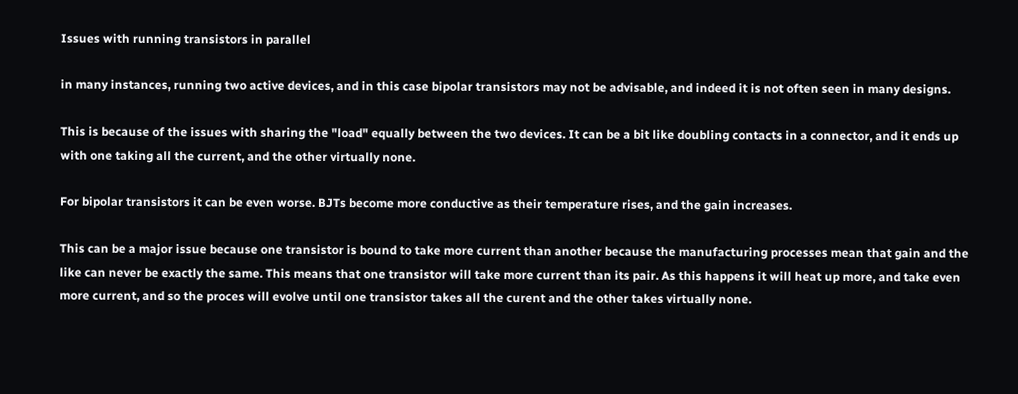Issues with running transistors in parallel

in many instances, running two active devices, and in this case bipolar transistors may not be advisable, and indeed it is not often seen in many designs.

This is because of the issues with sharing the "load" equally between the two devices. It can be a bit like doubling contacts in a connector, and it ends up with one taking all the current, and the other virtually none.

For bipolar transistors it can be even worse. BJTs become more conductive as their temperature rises, and the gain increases.

This can be a major issue because one transistor is bound to take more current than another because the manufacturing processes mean that gain and the like can never be exactly the same. This means that one transistor will take more current than its pair. As this happens it will heat up more, and take even more current, and so the proces will evolve until one transistor takes all the curent and the other takes virtually none.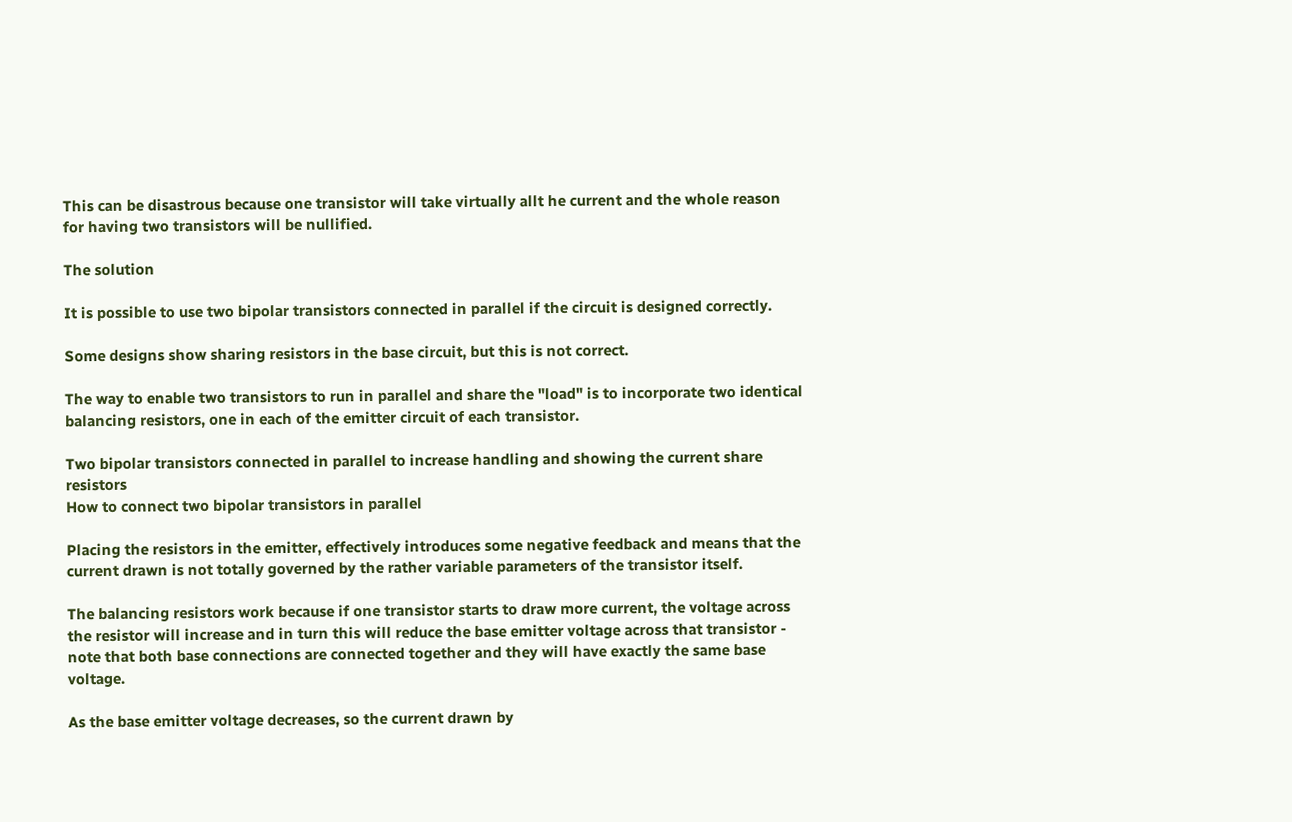This can be disastrous because one transistor will take virtually allt he current and the whole reason for having two transistors will be nullified.

The solution

It is possible to use two bipolar transistors connected in parallel if the circuit is designed correctly.

Some designs show sharing resistors in the base circuit, but this is not correct.

The way to enable two transistors to run in parallel and share the "load" is to incorporate two identical balancing resistors, one in each of the emitter circuit of each transistor.

Two bipolar transistors connected in parallel to increase handling and showing the current share resistors
How to connect two bipolar transistors in parallel

Placing the resistors in the emitter, effectively introduces some negative feedback and means that the current drawn is not totally governed by the rather variable parameters of the transistor itself.

The balancing resistors work because if one transistor starts to draw more current, the voltage across the resistor will increase and in turn this will reduce the base emitter voltage across that transistor - note that both base connections are connected together and they will have exactly the same base voltage.

As the base emitter voltage decreases, so the current drawn by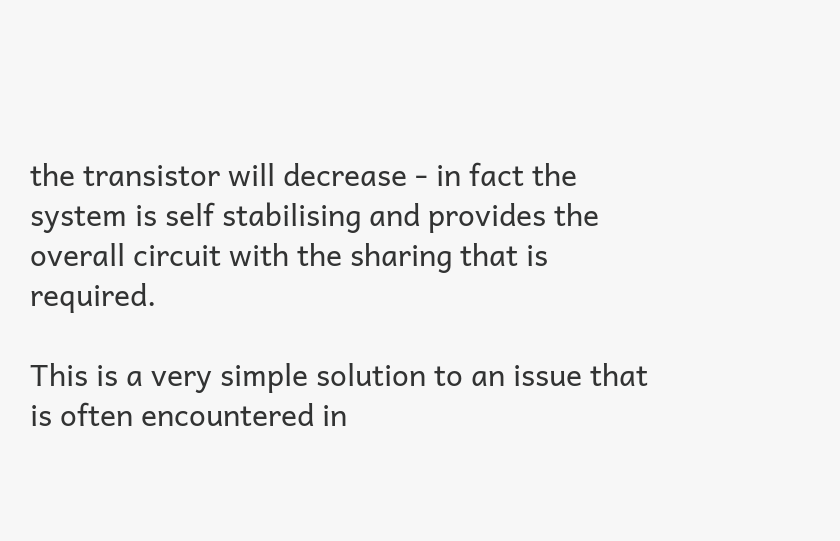the transistor will decrease - in fact the system is self stabilising and provides the overall circuit with the sharing that is required.

This is a very simple solution to an issue that is often encountered in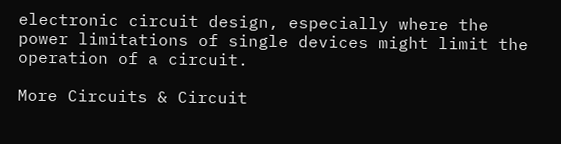electronic circuit design, especially where the power limitations of single devices might limit the operation of a circuit.

More Circuits & Circuit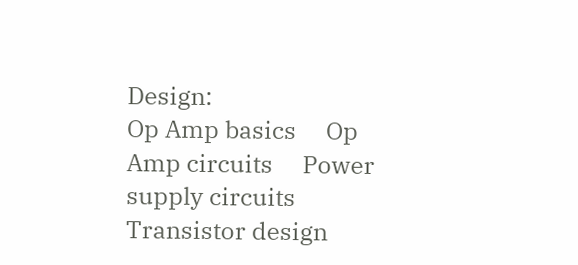Design:
Op Amp basics     Op Amp circuits     Power supply circuits     Transistor design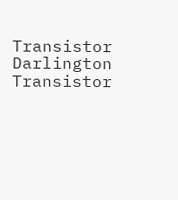Transistor Darlington     Transistor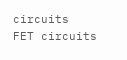circuits     FET circuits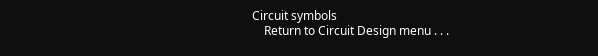Circuit symbols
    Return to Circuit Design menu . . .